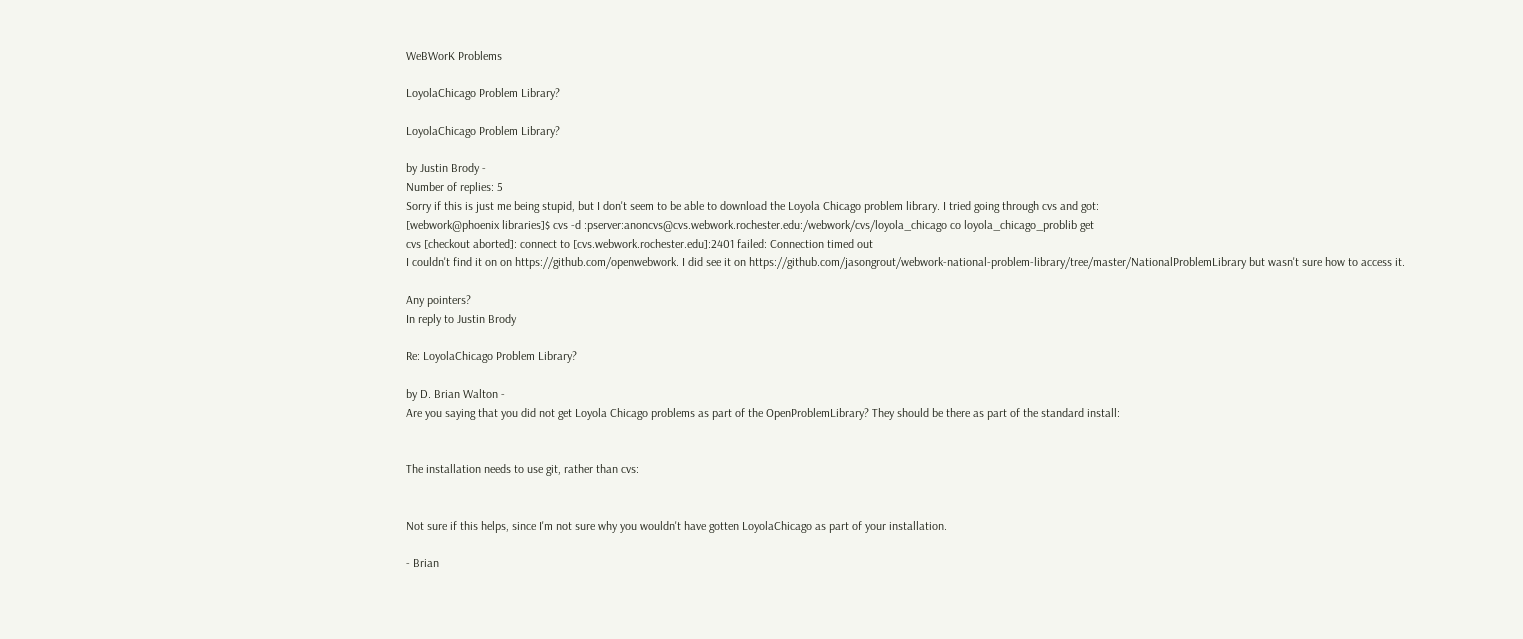WeBWorK Problems

LoyolaChicago Problem Library?

LoyolaChicago Problem Library?

by Justin Brody -
Number of replies: 5
Sorry if this is just me being stupid, but I don't seem to be able to download the Loyola Chicago problem library. I tried going through cvs and got:
[webwork@phoenix libraries]$ cvs -d :pserver:anoncvs@cvs.webwork.rochester.edu:/webwork/cvs/loyola_chicago co loyola_chicago_problib get
cvs [checkout aborted]: connect to [cvs.webwork.rochester.edu]:2401 failed: Connection timed out
I couldn't find it on on https://github.com/openwebwork. I did see it on https://github.com/jasongrout/webwork-national-problem-library/tree/master/NationalProblemLibrary but wasn't sure how to access it.

Any pointers?
In reply to Justin Brody

Re: LoyolaChicago Problem Library?

by D. Brian Walton -
Are you saying that you did not get Loyola Chicago problems as part of the OpenProblemLibrary? They should be there as part of the standard install:


The installation needs to use git, rather than cvs:


Not sure if this helps, since I'm not sure why you wouldn't have gotten LoyolaChicago as part of your installation.

- Brian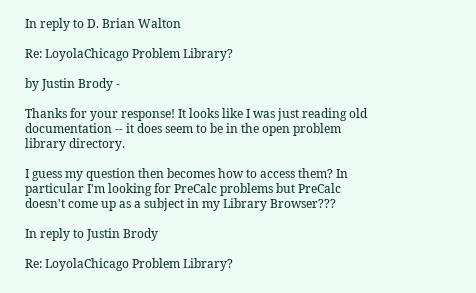In reply to D. Brian Walton

Re: LoyolaChicago Problem Library?

by Justin Brody -

Thanks for your response! It looks like I was just reading old documentation -- it does seem to be in the open problem library directory.

I guess my question then becomes how to access them? In particular I'm looking for PreCalc problems but PreCalc doesn't come up as a subject in my Library Browser???

In reply to Justin Brody

Re: LoyolaChicago Problem Library?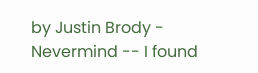by Justin Brody -
Nevermind -- I found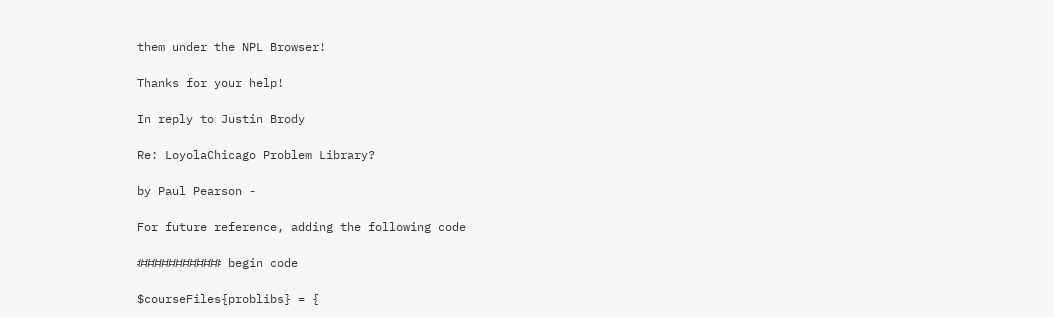them under the NPL Browser!

Thanks for your help!

In reply to Justin Brody

Re: LoyolaChicago Problem Library?

by Paul Pearson -

For future reference, adding the following code

############ begin code

$courseFiles{problibs} = {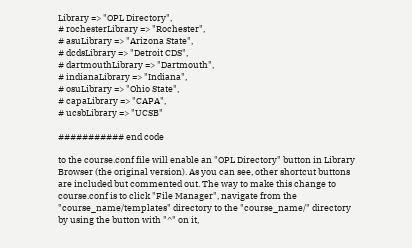Library => "OPL Directory",
# rochesterLibrary => "Rochester",
# asuLibrary => "Arizona State",
# dcdsLibrary => "Detroit CDS",
# dartmouthLibrary => "Dartmouth",
# indianaLibrary => "Indiana",
# osuLibrary => "Ohio State",
# capaLibrary => "CAPA",
# ucsbLibrary => "UCSB"

########### end code

to the course.conf file will enable an "OPL Directory" button in Library Browser (the original version). As you can see, other shortcut buttons are included but commented out. The way to make this change to course.conf is to click "File Manager", navigate from the "course_name/templates" directory to the "course_name/" directory by using the button with "^" on it,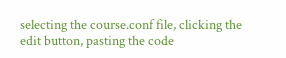selecting the course.conf file, clicking the edit button, pasting the code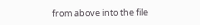from above into the file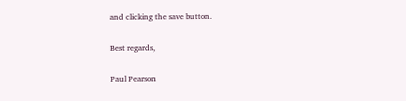and clicking the save button.

Best regards,

Paul Pearson